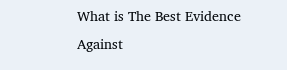What is The Best Evidence Against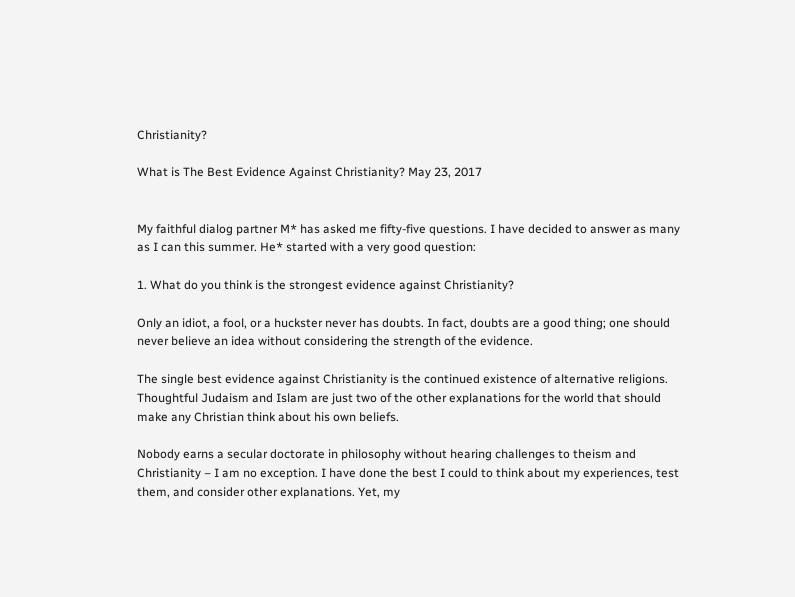Christianity?

What is The Best Evidence Against Christianity? May 23, 2017


My faithful dialog partner M* has asked me fifty-five questions. I have decided to answer as many as I can this summer. He* started with a very good question:

1. What do you think is the strongest evidence against Christianity?

Only an idiot, a fool, or a huckster never has doubts. In fact, doubts are a good thing; one should never believe an idea without considering the strength of the evidence.

The single best evidence against Christianity is the continued existence of alternative religions. Thoughtful Judaism and Islam are just two of the other explanations for the world that should make any Christian think about his own beliefs.

Nobody earns a secular doctorate in philosophy without hearing challenges to theism and Christianity – I am no exception. I have done the best I could to think about my experiences, test them, and consider other explanations. Yet, my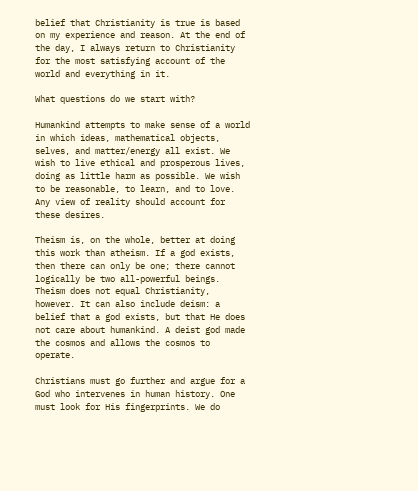belief that Christianity is true is based on my experience and reason. At the end of the day, I always return to Christianity for the most satisfying account of the world and everything in it.

What questions do we start with?

Humankind attempts to make sense of a world in which ideas, mathematical objects, selves, and matter/energy all exist. We wish to live ethical and prosperous lives, doing as little harm as possible. We wish to be reasonable, to learn, and to love. Any view of reality should account for these desires.

Theism is, on the whole, better at doing this work than atheism. If a god exists, then there can only be one; there cannot logically be two all-powerful beings. Theism does not equal Christianity, however. It can also include deism: a belief that a god exists, but that He does not care about humankind. A deist god made the cosmos and allows the cosmos to operate.

Christians must go further and argue for a God who intervenes in human history. One must look for His fingerprints. We do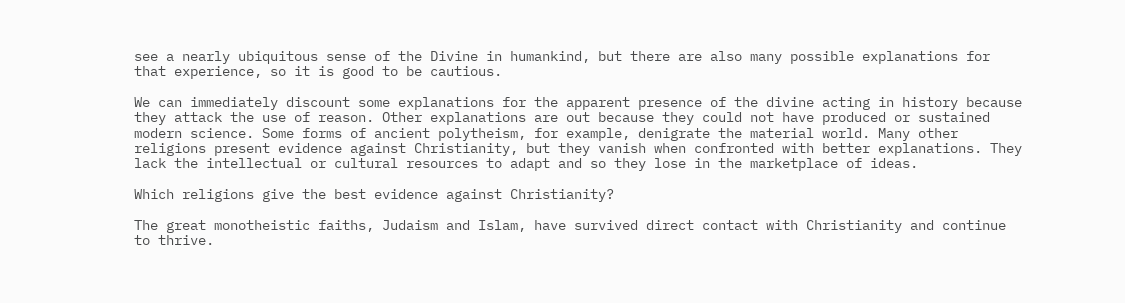see a nearly ubiquitous sense of the Divine in humankind, but there are also many possible explanations for that experience, so it is good to be cautious.

We can immediately discount some explanations for the apparent presence of the divine acting in history because they attack the use of reason. Other explanations are out because they could not have produced or sustained modern science. Some forms of ancient polytheism, for example, denigrate the material world. Many other religions present evidence against Christianity, but they vanish when confronted with better explanations. They lack the intellectual or cultural resources to adapt and so they lose in the marketplace of ideas.

Which religions give the best evidence against Christianity?

The great monotheistic faiths, Judaism and Islam, have survived direct contact with Christianity and continue to thrive.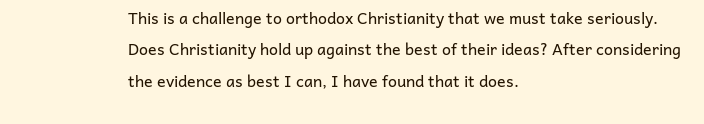This is a challenge to orthodox Christianity that we must take seriously. Does Christianity hold up against the best of their ideas? After considering the evidence as best I can, I have found that it does.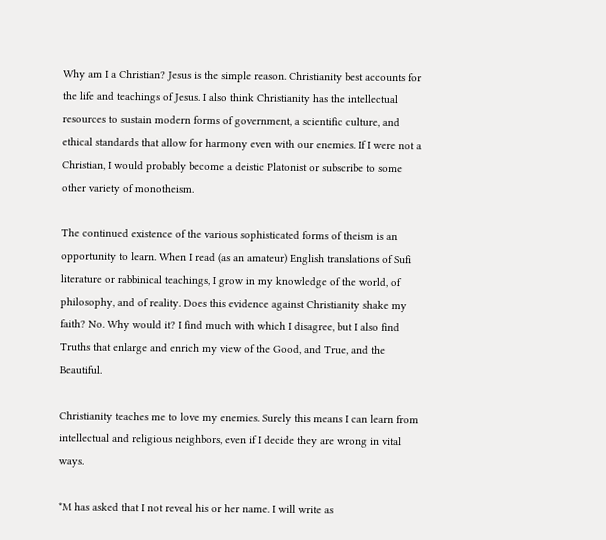Why am I a Christian? Jesus is the simple reason. Christianity best accounts for the life and teachings of Jesus. I also think Christianity has the intellectual resources to sustain modern forms of government, a scientific culture, and ethical standards that allow for harmony even with our enemies. If I were not a Christian, I would probably become a deistic Platonist or subscribe to some other variety of monotheism.

The continued existence of the various sophisticated forms of theism is an opportunity to learn. When I read (as an amateur) English translations of Sufi literature or rabbinical teachings, I grow in my knowledge of the world, of philosophy, and of reality. Does this evidence against Christianity shake my faith? No. Why would it? I find much with which I disagree, but I also find Truths that enlarge and enrich my view of the Good, and True, and the Beautiful.

Christianity teaches me to love my enemies. Surely this means I can learn from intellectual and religious neighbors, even if I decide they are wrong in vital ways.

*M has asked that I not reveal his or her name. I will write as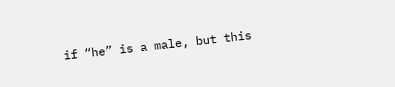if “he” is a male, but this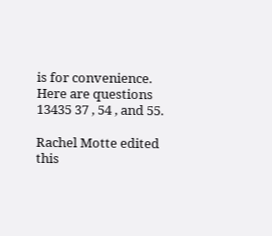is for convenience. Here are questions 13435 37 , 54 , and 55.

Rachel Motte edited this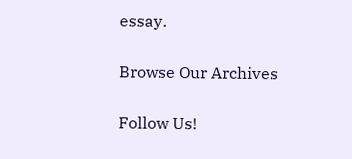essay.

Browse Our Archives

Follow Us!